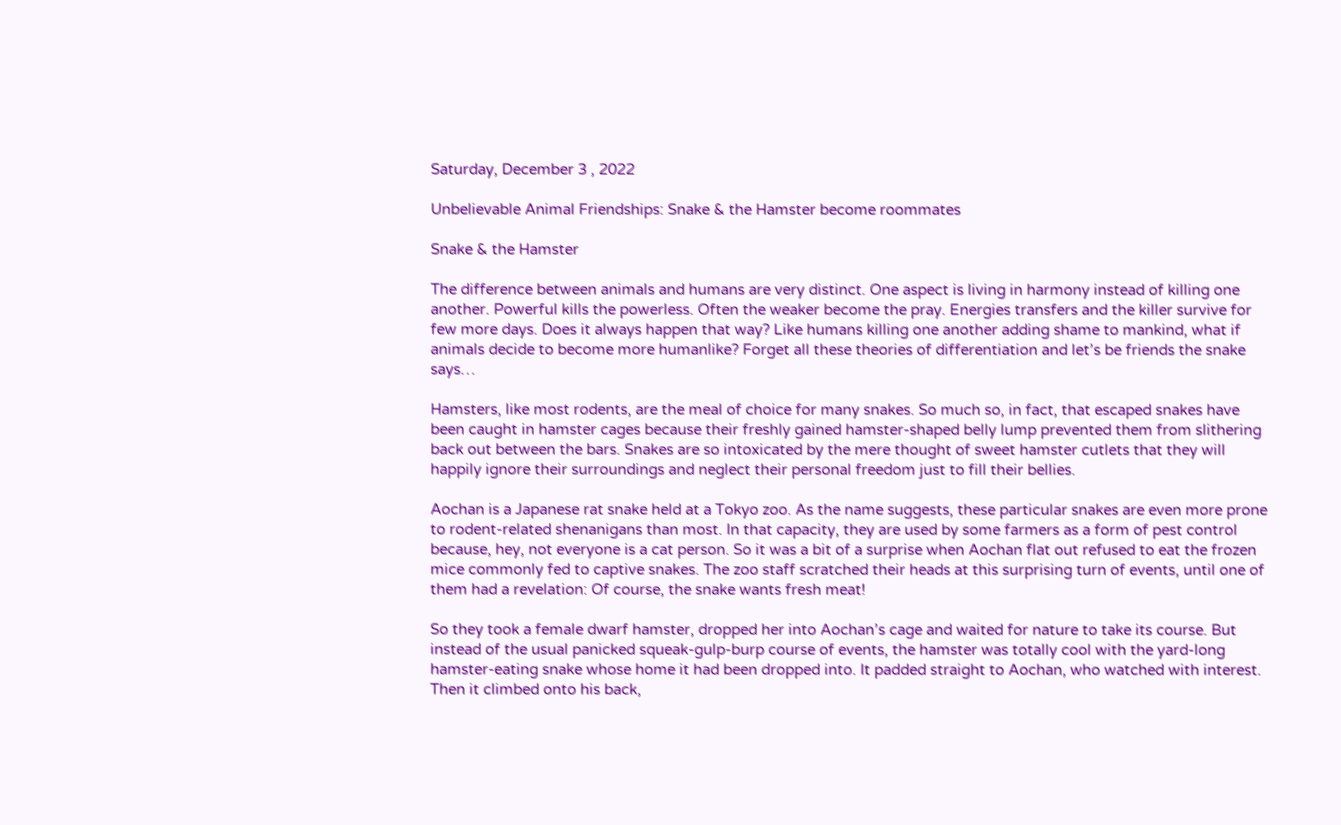Saturday, December 3 , 2022

Unbelievable Animal Friendships: Snake & the Hamster become roommates

Snake & the Hamster

The difference between animals and humans are very distinct. One aspect is living in harmony instead of killing one another. Powerful kills the powerless. Often the weaker become the pray. Energies transfers and the killer survive for few more days. Does it always happen that way? Like humans killing one another adding shame to mankind, what if animals decide to become more humanlike? Forget all these theories of differentiation and let’s be friends the snake says…

Hamsters, like most rodents, are the meal of choice for many snakes. So much so, in fact, that escaped snakes have been caught in hamster cages because their freshly gained hamster-shaped belly lump prevented them from slithering back out between the bars. Snakes are so intoxicated by the mere thought of sweet hamster cutlets that they will happily ignore their surroundings and neglect their personal freedom just to fill their bellies.

Aochan is a Japanese rat snake held at a Tokyo zoo. As the name suggests, these particular snakes are even more prone to rodent-related shenanigans than most. In that capacity, they are used by some farmers as a form of pest control because, hey, not everyone is a cat person. So it was a bit of a surprise when Aochan flat out refused to eat the frozen mice commonly fed to captive snakes. The zoo staff scratched their heads at this surprising turn of events, until one of them had a revelation: Of course, the snake wants fresh meat!

So they took a female dwarf hamster, dropped her into Aochan’s cage and waited for nature to take its course. But instead of the usual panicked squeak-gulp-burp course of events, the hamster was totally cool with the yard-long hamster-eating snake whose home it had been dropped into. It padded straight to Aochan, who watched with interest. Then it climbed onto his back,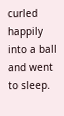curled happily into a ball and went to sleep.